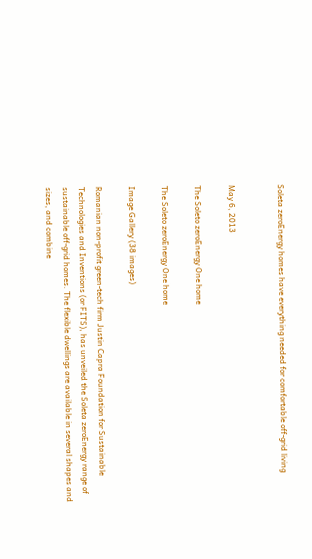Soleta zeroEnergy homes have everything needed for comfortable off-grid living


May 6, 2013

The Soleto zeroEnergy One home

The Soleto zeroEnergy One home

Image Gallery (38 images)

Romanian non-profit green-tech firm Justin Capra Foundation for Sustainable Technologies and Inventions (or FITS), has unveiled the Soleta zeroEnergy range of sustainable off-grid homes. The flexible dwellings are available in several shapes and sizes, and combine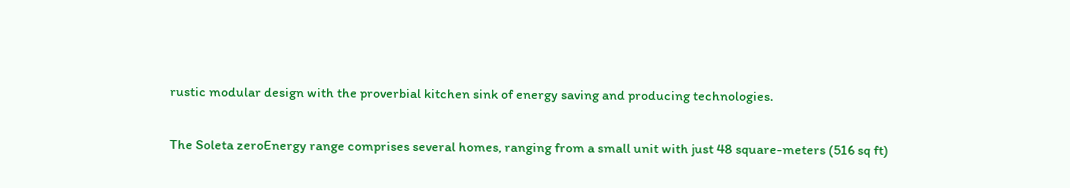rustic modular design with the proverbial kitchen sink of energy saving and producing technologies.

The Soleta zeroEnergy range comprises several homes, ranging from a small unit with just 48 square-meters (516 sq ft)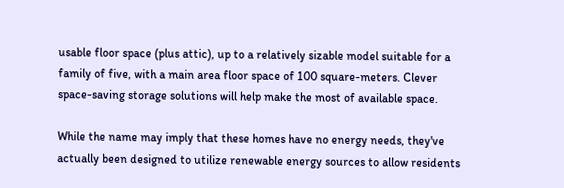usable floor space (plus attic), up to a relatively sizable model suitable for a family of five, with a main area floor space of 100 square-meters. Clever space-saving storage solutions will help make the most of available space.

While the name may imply that these homes have no energy needs, they've actually been designed to utilize renewable energy sources to allow residents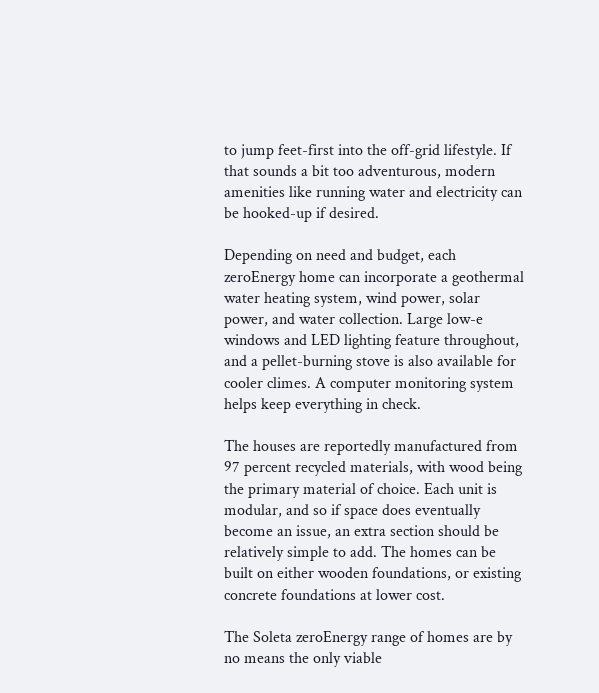to jump feet-first into the off-grid lifestyle. If that sounds a bit too adventurous, modern amenities like running water and electricity can be hooked-up if desired.

Depending on need and budget, each zeroEnergy home can incorporate a geothermal water heating system, wind power, solar power, and water collection. Large low-e windows and LED lighting feature throughout, and a pellet-burning stove is also available for cooler climes. A computer monitoring system helps keep everything in check.

The houses are reportedly manufactured from 97 percent recycled materials, with wood being the primary material of choice. Each unit is modular, and so if space does eventually become an issue, an extra section should be relatively simple to add. The homes can be built on either wooden foundations, or existing concrete foundations at lower cost.

The Soleta zeroEnergy range of homes are by no means the only viable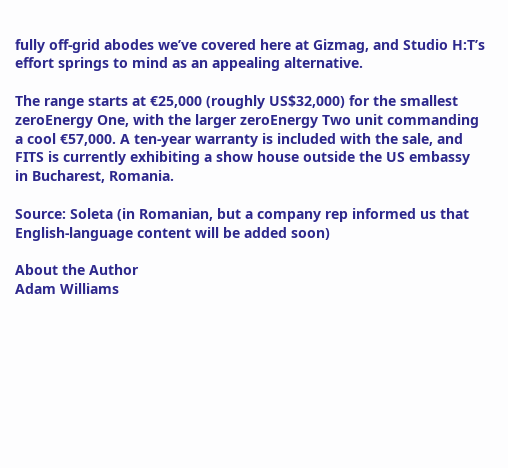fully off-grid abodes we’ve covered here at Gizmag, and Studio H:T’s effort springs to mind as an appealing alternative.

The range starts at €25,000 (roughly US$32,000) for the smallest zeroEnergy One, with the larger zeroEnergy Two unit commanding a cool €57,000. A ten-year warranty is included with the sale, and FITS is currently exhibiting a show house outside the US embassy in Bucharest, Romania.

Source: Soleta (in Romanian, but a company rep informed us that English-language content will be added soon)

About the Author
Adam Williams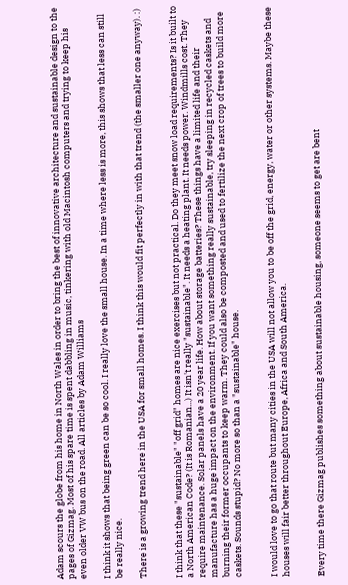Adam scours the globe from his home in North Wales in order to bring the best of innovative architecture and sustainable design to the pages of Gizmag. Most of his spare time is spent dabbling in music, tinkering with old Macintosh computers and trying to keep his even older VW bus on the road. All articles by Adam Williams

I think it shows that being green can be so cool. I really love the small house. In a time where less is more, this shows that less can still be really nice.

There is a growing trend here in the USA for small homes. I think this would fit perfectly in with that trend (the smaller one anyway). :)


I think that these "sustainable" "off grid" homes are nice exercises but not practical. Do they meet snow load requirements? Is it built to a North American Code? (It is Romanian...) It isn't really "sustainable". It needs a heating plant. It needs power. Windmills cost. They require maintenance. Solar panels have a 20 year life. How about storage batteries? These things have a limited life and their manufacture has a huge impact on the environment. If you want something really sustainable, try sleeping in recycled caskets and burning their former occupants to keep warm. They could also be composted and used to fertilize the next crop of trees to build more caskets. Sounds stupid? No more so than a "sustainable" house.


I would love to go that route but many cities in the USA will not allow you to be off the grid, energy, water or other systems. Maybe these houses will fair better throughout Europe, Africa and South America.


Every time there Gizmag publishes something about sustainable housing, someone seems to get are bent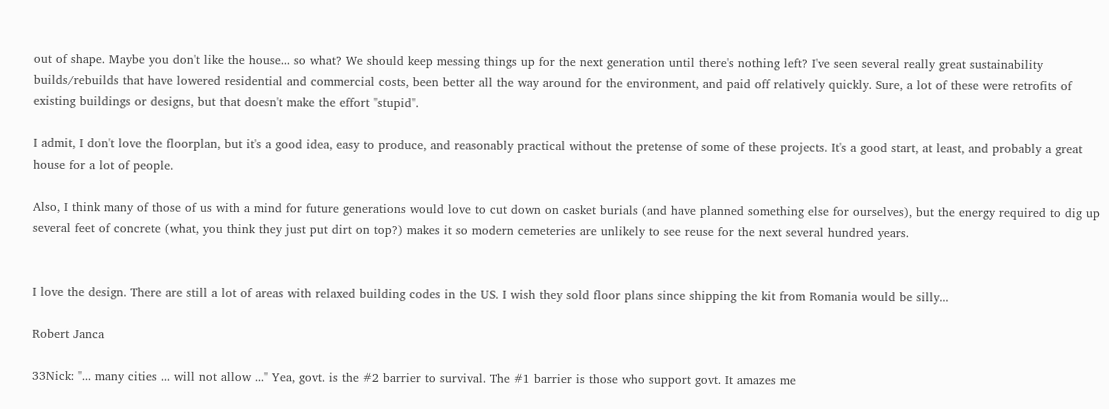out of shape. Maybe you don't like the house... so what? We should keep messing things up for the next generation until there's nothing left? I've seen several really great sustainability builds/rebuilds that have lowered residential and commercial costs, been better all the way around for the environment, and paid off relatively quickly. Sure, a lot of these were retrofits of existing buildings or designs, but that doesn't make the effort "stupid".

I admit, I don't love the floorplan, but it's a good idea, easy to produce, and reasonably practical without the pretense of some of these projects. It's a good start, at least, and probably a great house for a lot of people.

Also, I think many of those of us with a mind for future generations would love to cut down on casket burials (and have planned something else for ourselves), but the energy required to dig up several feet of concrete (what, you think they just put dirt on top?) makes it so modern cemeteries are unlikely to see reuse for the next several hundred years.


I love the design. There are still a lot of areas with relaxed building codes in the US. I wish they sold floor plans since shipping the kit from Romania would be silly...

Robert Janca

33Nick: "... many cities ... will not allow ..." Yea, govt. is the #2 barrier to survival. The #1 barrier is those who support govt. It amazes me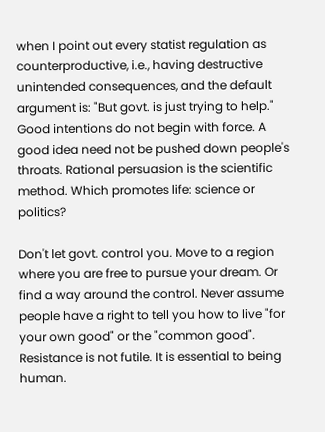when I point out every statist regulation as counterproductive, i.e., having destructive unintended consequences, and the default argument is: "But govt. is just trying to help." Good intentions do not begin with force. A good idea need not be pushed down people's throats. Rational persuasion is the scientific method. Which promotes life: science or politics?

Don't let govt. control you. Move to a region where you are free to pursue your dream. Or find a way around the control. Never assume people have a right to tell you how to live "for your own good" or the "common good". Resistance is not futile. It is essential to being human.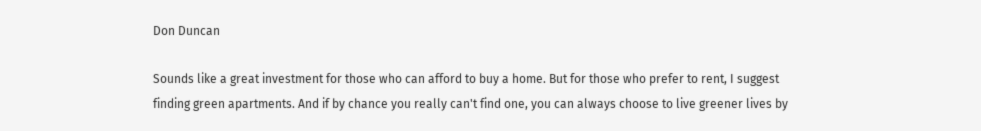Don Duncan

Sounds like a great investment for those who can afford to buy a home. But for those who prefer to rent, I suggest finding green apartments. And if by chance you really can't find one, you can always choose to live greener lives by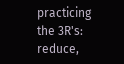practicing the 3R's: reduce,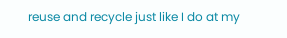reuse and recycle just like I do at my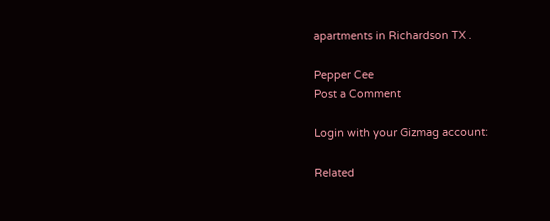apartments in Richardson TX .

Pepper Cee
Post a Comment

Login with your Gizmag account:

Related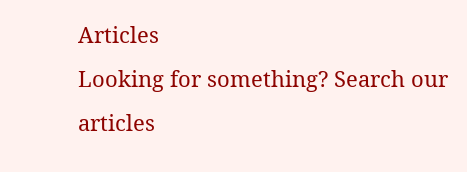Articles
Looking for something? Search our articles